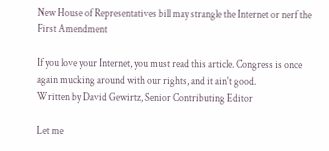New House of Representatives bill may strangle the Internet or nerf the First Amendment

If you love your Internet, you must read this article. Congress is once again mucking around with our rights, and it ain't good.
Written by David Gewirtz, Senior Contributing Editor

Let me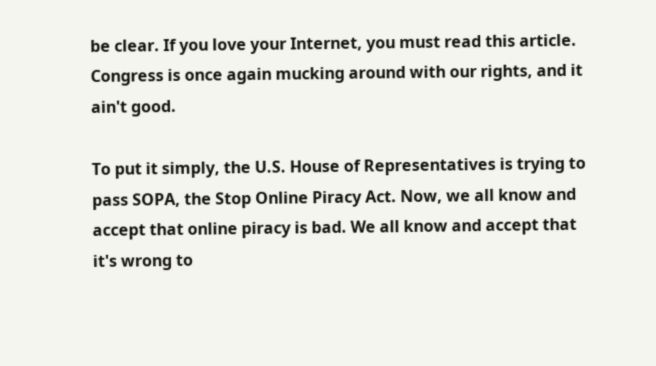be clear. If you love your Internet, you must read this article. Congress is once again mucking around with our rights, and it ain't good.

To put it simply, the U.S. House of Representatives is trying to pass SOPA, the Stop Online Piracy Act. Now, we all know and accept that online piracy is bad. We all know and accept that it's wrong to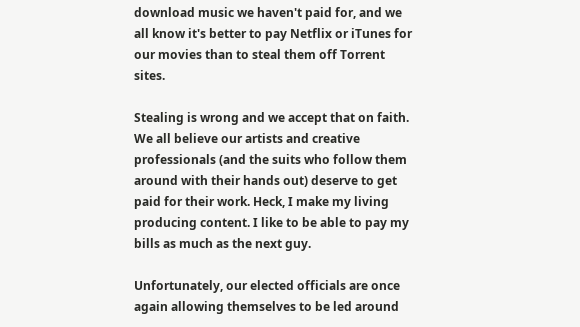download music we haven't paid for, and we all know it's better to pay Netflix or iTunes for our movies than to steal them off Torrent sites.

Stealing is wrong and we accept that on faith. We all believe our artists and creative professionals (and the suits who follow them around with their hands out) deserve to get paid for their work. Heck, I make my living producing content. I like to be able to pay my bills as much as the next guy.

Unfortunately, our elected officials are once again allowing themselves to be led around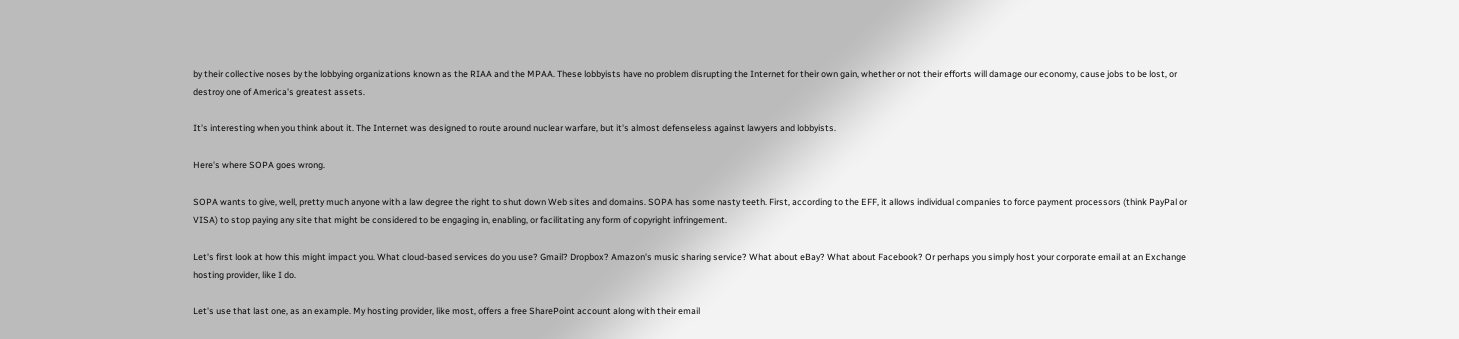by their collective noses by the lobbying organizations known as the RIAA and the MPAA. These lobbyists have no problem disrupting the Internet for their own gain, whether or not their efforts will damage our economy, cause jobs to be lost, or destroy one of America's greatest assets.

It's interesting when you think about it. The Internet was designed to route around nuclear warfare, but it's almost defenseless against lawyers and lobbyists.

Here's where SOPA goes wrong.

SOPA wants to give, well, pretty much anyone with a law degree the right to shut down Web sites and domains. SOPA has some nasty teeth. First, according to the EFF, it allows individual companies to force payment processors (think PayPal or VISA) to stop paying any site that might be considered to be engaging in, enabling, or facilitating any form of copyright infringement.

Let's first look at how this might impact you. What cloud-based services do you use? Gmail? Dropbox? Amazon's music sharing service? What about eBay? What about Facebook? Or perhaps you simply host your corporate email at an Exchange hosting provider, like I do.

Let's use that last one, as an example. My hosting provider, like most, offers a free SharePoint account along with their email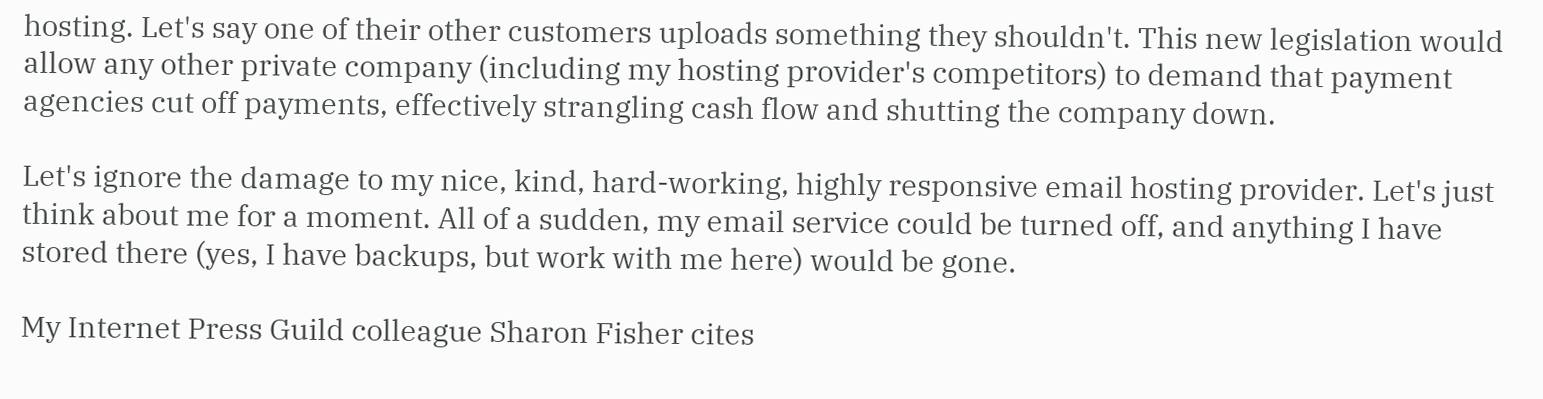hosting. Let's say one of their other customers uploads something they shouldn't. This new legislation would allow any other private company (including my hosting provider's competitors) to demand that payment agencies cut off payments, effectively strangling cash flow and shutting the company down.

Let's ignore the damage to my nice, kind, hard-working, highly responsive email hosting provider. Let's just think about me for a moment. All of a sudden, my email service could be turned off, and anything I have stored there (yes, I have backups, but work with me here) would be gone.

My Internet Press Guild colleague Sharon Fisher cites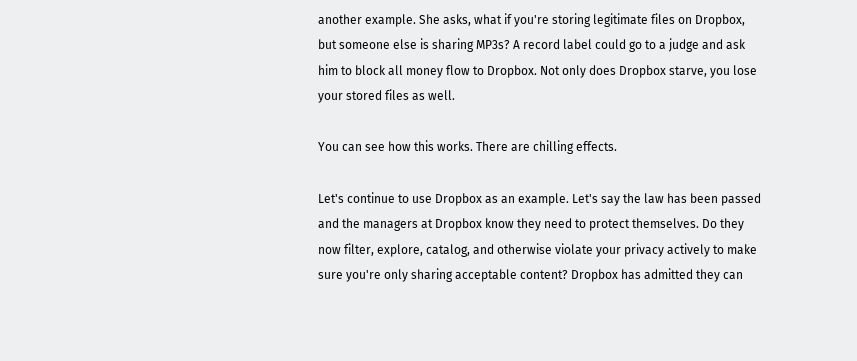another example. She asks, what if you're storing legitimate files on Dropbox, but someone else is sharing MP3s? A record label could go to a judge and ask him to block all money flow to Dropbox. Not only does Dropbox starve, you lose your stored files as well.

You can see how this works. There are chilling effects.

Let's continue to use Dropbox as an example. Let's say the law has been passed and the managers at Dropbox know they need to protect themselves. Do they now filter, explore, catalog, and otherwise violate your privacy actively to make sure you're only sharing acceptable content? Dropbox has admitted they can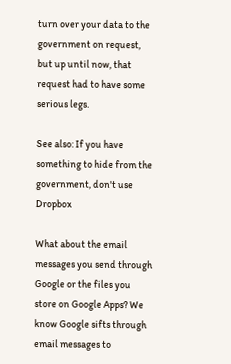turn over your data to the government on request, but up until now, that request had to have some serious legs.

See also: If you have something to hide from the government, don't use Dropbox

What about the email messages you send through Google or the files you store on Google Apps? We know Google sifts through email messages to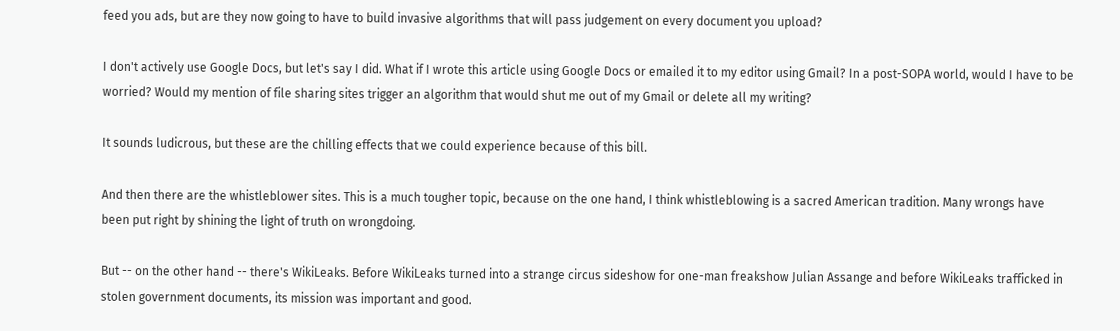feed you ads, but are they now going to have to build invasive algorithms that will pass judgement on every document you upload?

I don't actively use Google Docs, but let's say I did. What if I wrote this article using Google Docs or emailed it to my editor using Gmail? In a post-SOPA world, would I have to be worried? Would my mention of file sharing sites trigger an algorithm that would shut me out of my Gmail or delete all my writing?

It sounds ludicrous, but these are the chilling effects that we could experience because of this bill.

And then there are the whistleblower sites. This is a much tougher topic, because on the one hand, I think whistleblowing is a sacred American tradition. Many wrongs have been put right by shining the light of truth on wrongdoing.

But -- on the other hand -- there's WikiLeaks. Before WikiLeaks turned into a strange circus sideshow for one-man freakshow Julian Assange and before WikiLeaks trafficked in stolen government documents, its mission was important and good.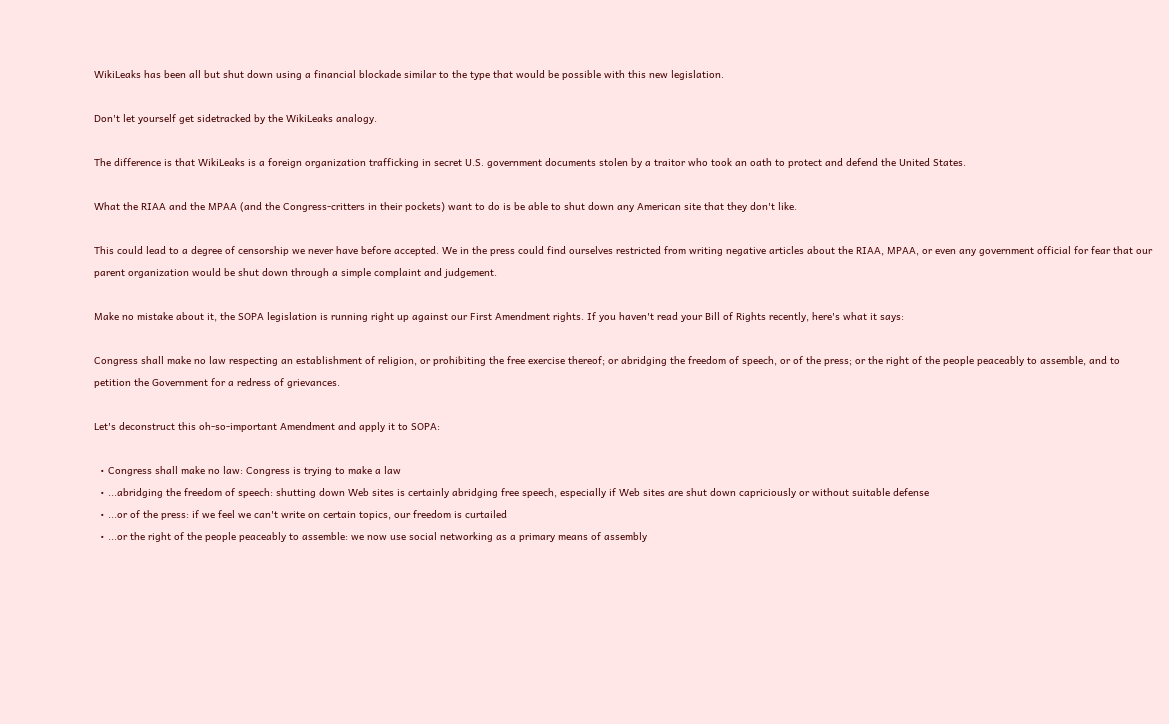WikiLeaks has been all but shut down using a financial blockade similar to the type that would be possible with this new legislation.

Don't let yourself get sidetracked by the WikiLeaks analogy.

The difference is that WikiLeaks is a foreign organization trafficking in secret U.S. government documents stolen by a traitor who took an oath to protect and defend the United States.

What the RIAA and the MPAA (and the Congress-critters in their pockets) want to do is be able to shut down any American site that they don't like.

This could lead to a degree of censorship we never have before accepted. We in the press could find ourselves restricted from writing negative articles about the RIAA, MPAA, or even any government official for fear that our parent organization would be shut down through a simple complaint and judgement.

Make no mistake about it, the SOPA legislation is running right up against our First Amendment rights. If you haven't read your Bill of Rights recently, here's what it says:

Congress shall make no law respecting an establishment of religion, or prohibiting the free exercise thereof; or abridging the freedom of speech, or of the press; or the right of the people peaceably to assemble, and to petition the Government for a redress of grievances.

Let's deconstruct this oh-so-important Amendment and apply it to SOPA:

  • Congress shall make no law: Congress is trying to make a law
  • ...abridging the freedom of speech: shutting down Web sites is certainly abridging free speech, especially if Web sites are shut down capriciously or without suitable defense
  • ...or of the press: if we feel we can't write on certain topics, our freedom is curtailed
  • ...or the right of the people peaceably to assemble: we now use social networking as a primary means of assembly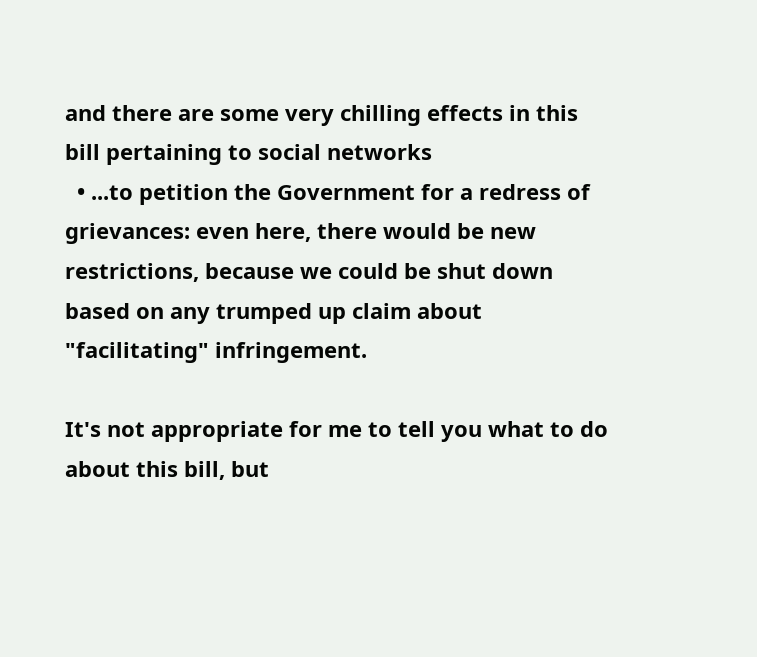and there are some very chilling effects in this bill pertaining to social networks
  • ...to petition the Government for a redress of grievances: even here, there would be new restrictions, because we could be shut down based on any trumped up claim about "facilitating" infringement.

It's not appropriate for me to tell you what to do about this bill, but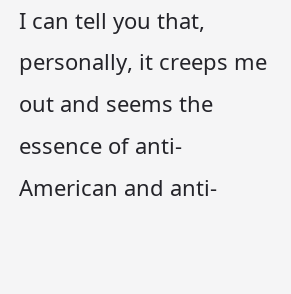I can tell you that, personally, it creeps me out and seems the essence of anti-American and anti-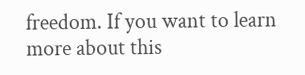freedom. If you want to learn more about this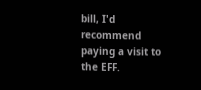bill, I'd recommend paying a visit to the EFF.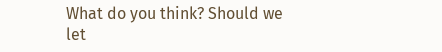What do you think? Should we let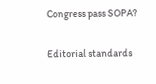Congress pass SOPA?

Editorial standards